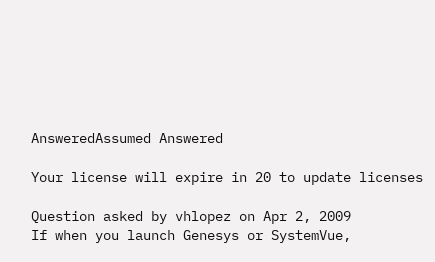AnsweredAssumed Answered

Your license will expire in 20 to update licenses

Question asked by vhlopez on Apr 2, 2009
If when you launch Genesys or SystemVue,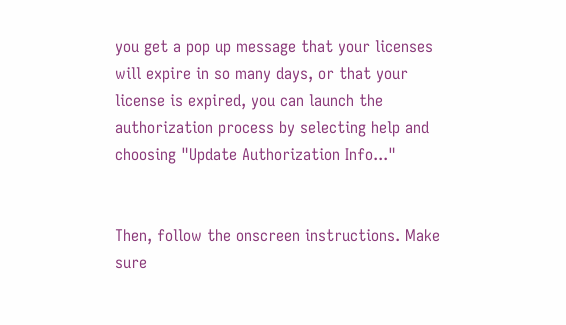you get a pop up message that your licenses will expire in so many days, or that your license is expired, you can launch the authorization process by selecting help and choosing "Update Authorization Info..."


Then, follow the onscreen instructions. Make sure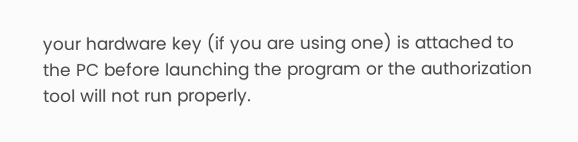your hardware key (if you are using one) is attached to the PC before launching the program or the authorization tool will not run properly.